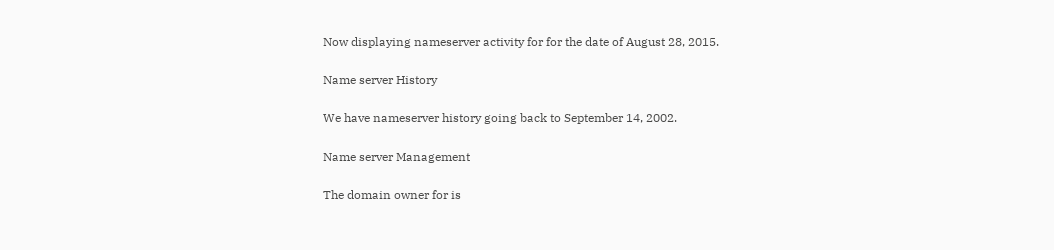Now displaying nameserver activity for for the date of August 28, 2015.

Name server History

We have nameserver history going back to September 14, 2002.

Name server Management

The domain owner for is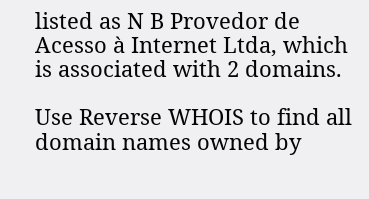listed as N B Provedor de Acesso à Internet Ltda, which is associated with 2 domains.

Use Reverse WHOIS to find all domain names owned by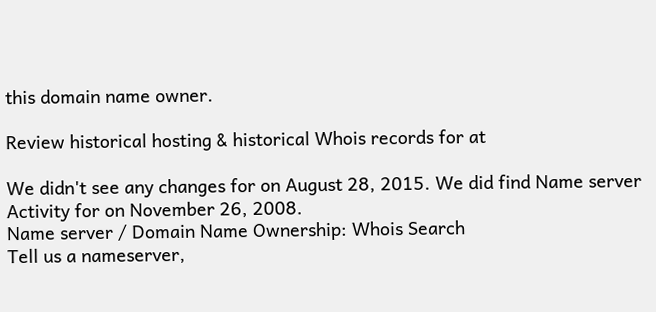this domain name owner.

Review historical hosting & historical Whois records for at

We didn't see any changes for on August 28, 2015. We did find Name server Activity for on November 26, 2008.
Name server / Domain Name Ownership: Whois Search
Tell us a nameserver,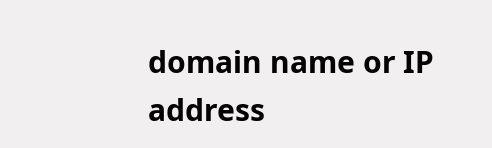domain name or IP address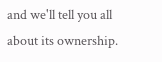and we'll tell you all about its ownership.